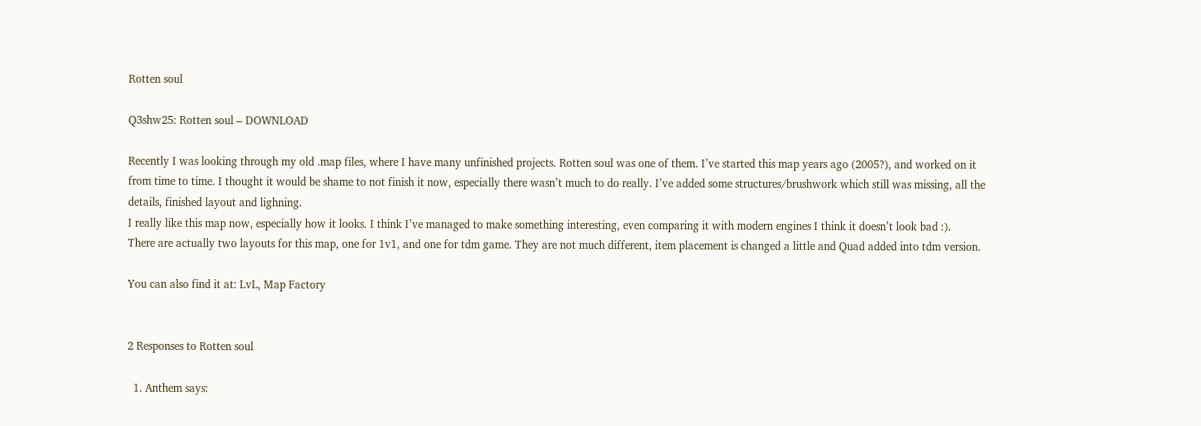Rotten soul

Q3shw25: Rotten soul – DOWNLOAD

Recently I was looking through my old .map files, where I have many unfinished projects. Rotten soul was one of them. I’ve started this map years ago (2005?), and worked on it from time to time. I thought it would be shame to not finish it now, especially there wasn’t much to do really. I’ve added some structures/brushwork which still was missing, all the details, finished layout and lighning.
I really like this map now, especially how it looks. I think I’ve managed to make something interesting, even comparing it with modern engines I think it doesn’t look bad :).
There are actually two layouts for this map, one for 1v1, and one for tdm game. They are not much different, item placement is changed a little and Quad added into tdm version.

You can also find it at: LvL, Map Factory


2 Responses to Rotten soul

  1. Anthem says: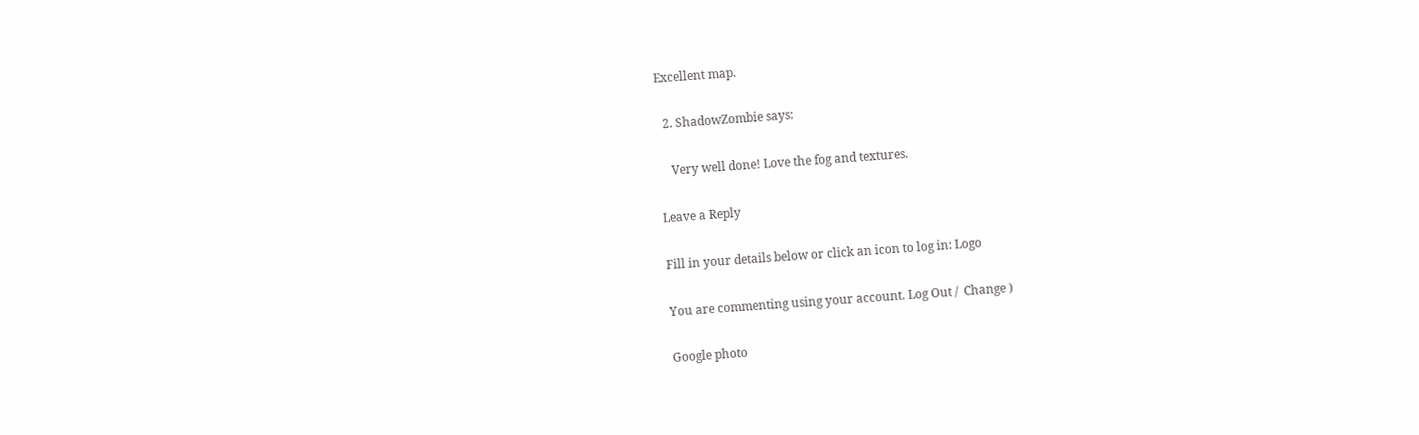Excellent map.

  2. ShadowZombie says:

    Very well done! Love the fog and textures.

Leave a Reply

Fill in your details below or click an icon to log in: Logo

You are commenting using your account. Log Out /  Change )

Google photo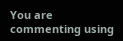You are commenting using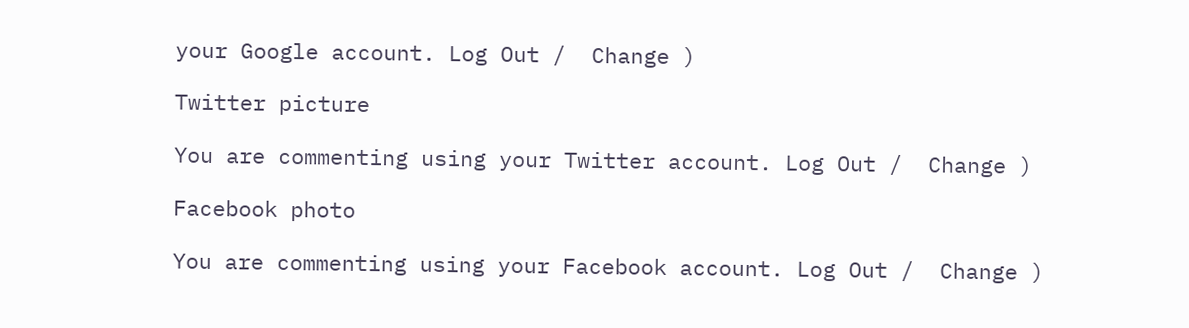your Google account. Log Out /  Change )

Twitter picture

You are commenting using your Twitter account. Log Out /  Change )

Facebook photo

You are commenting using your Facebook account. Log Out /  Change )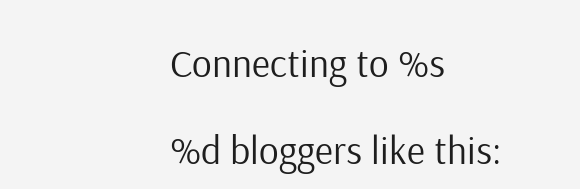Connecting to %s

%d bloggers like this: